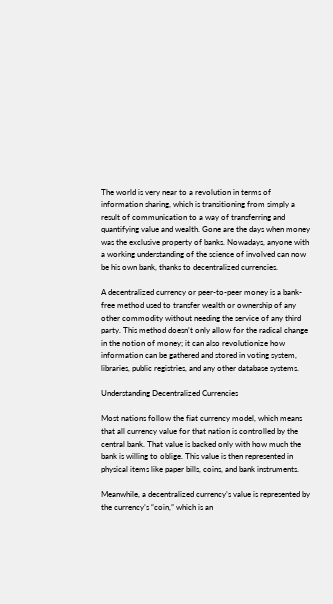The world is very near to a revolution in terms of information sharing, which is transitioning from simply a result of communication to a way of transferring and quantifying value and wealth. Gone are the days when money was the exclusive property of banks. Nowadays, anyone with a working understanding of the science of involved can now be his own bank, thanks to decentralized currencies.

A decentralized currency or peer-to-peer money is a bank-free method used to transfer wealth or ownership of any other commodity without needing the service of any third party. This method doesn’t only allow for the radical change in the notion of money; it can also revolutionize how information can be gathered and stored in voting system, libraries, public registries, and any other database systems.

Understanding Decentralized Currencies

Most nations follow the fiat currency model, which means that all currency value for that nation is controlled by the central bank. That value is backed only with how much the bank is willing to oblige. This value is then represented in physical items like paper bills, coins, and bank instruments.

Meanwhile, a decentralized currency’s value is represented by the currency’s “coin,” which is an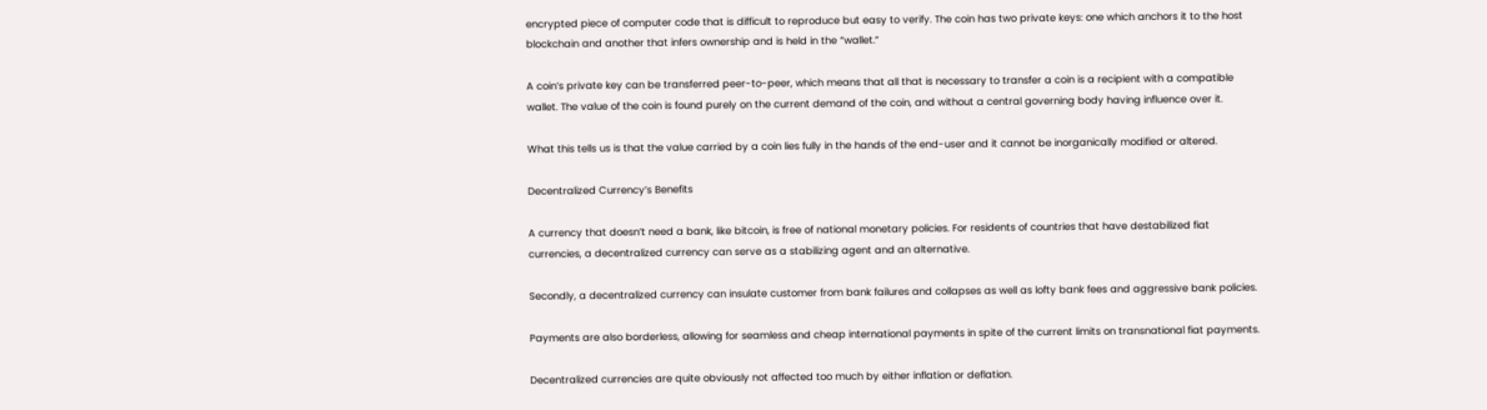encrypted piece of computer code that is difficult to reproduce but easy to verify. The coin has two private keys: one which anchors it to the host blockchain and another that infers ownership and is held in the “wallet.”

A coin’s private key can be transferred peer-to-peer, which means that all that is necessary to transfer a coin is a recipient with a compatible wallet. The value of the coin is found purely on the current demand of the coin, and without a central governing body having influence over it.

What this tells us is that the value carried by a coin lies fully in the hands of the end-user and it cannot be inorganically modified or altered.

Decentralized Currency’s Benefits

A currency that doesn’t need a bank, like bitcoin, is free of national monetary policies. For residents of countries that have destabilized fiat currencies, a decentralized currency can serve as a stabilizing agent and an alternative.

Secondly, a decentralized currency can insulate customer from bank failures and collapses as well as lofty bank fees and aggressive bank policies.

Payments are also borderless, allowing for seamless and cheap international payments in spite of the current limits on transnational fiat payments.

Decentralized currencies are quite obviously not affected too much by either inflation or deflation.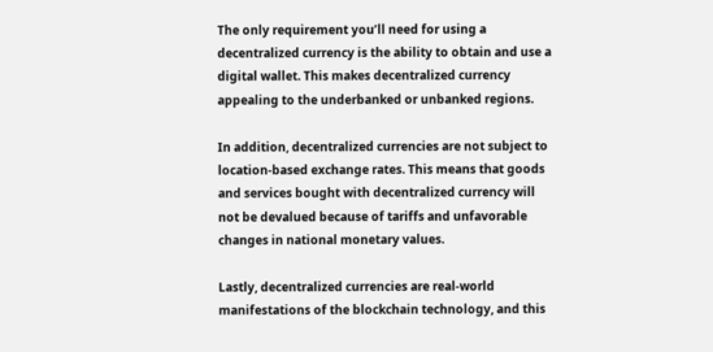The only requirement you’ll need for using a decentralized currency is the ability to obtain and use a digital wallet. This makes decentralized currency appealing to the underbanked or unbanked regions.

In addition, decentralized currencies are not subject to location-based exchange rates. This means that goods and services bought with decentralized currency will not be devalued because of tariffs and unfavorable changes in national monetary values.

Lastly, decentralized currencies are real-world manifestations of the blockchain technology, and this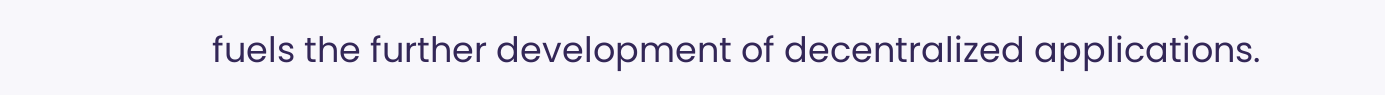fuels the further development of decentralized applications.